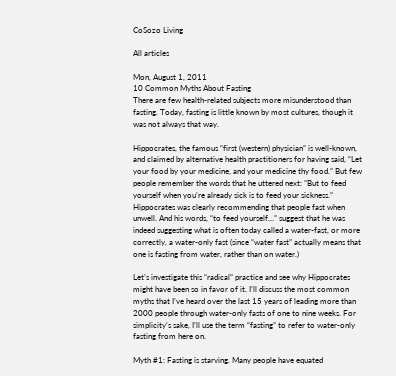CoSozo Living

All articles

Mon, August 1, 2011
10 Common Myths About Fasting
There are few health-related subjects more misunderstood than fasting. Today, fasting is little known by most cultures, though it was not always that way.

Hippocrates, the famous “first (western) physician” is well-known, and claimed by alternative health practitioners for having said, “Let your food by your medicine, and your medicine thy food.” But few people remember the words that he uttered next: ”But to feed yourself when you’re already sick is to feed your sickness.” Hippocrates was clearly recommending that people fast when unwell. And his words, “to feed yourself…” suggest that he was indeed suggesting what is often today called a water-fast, or more correctly, a water-only fast (since “water fast” actually means that one is fasting from water, rather than on water.)

Let’s investigate this “radical” practice and see why Hippocrates might have been so in favor of it. I’ll discuss the most common myths that I’ve heard over the last 15 years of leading more than 2000 people through water-only fasts of one to nine weeks. For simplicity’s sake, I’ll use the term “fasting” to refer to water-only fasting from here on.

Myth #1: Fasting is starving. Many people have equated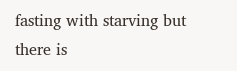fasting with starving but there is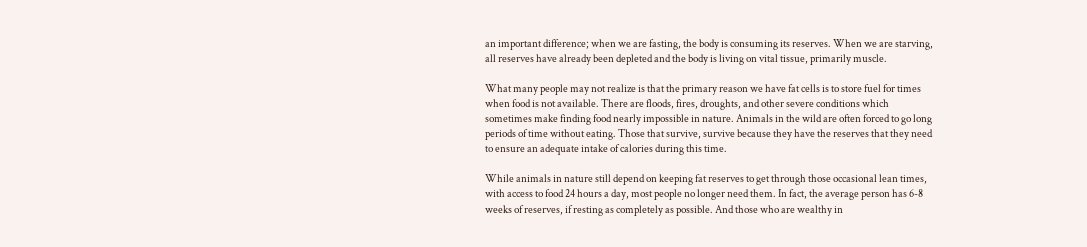an important difference; when we are fasting, the body is consuming its reserves. When we are starving, all reserves have already been depleted and the body is living on vital tissue, primarily muscle.

What many people may not realize is that the primary reason we have fat cells is to store fuel for times when food is not available. There are floods, fires, droughts, and other severe conditions which sometimes make finding food nearly impossible in nature. Animals in the wild are often forced to go long periods of time without eating. Those that survive, survive because they have the reserves that they need to ensure an adequate intake of calories during this time.

While animals in nature still depend on keeping fat reserves to get through those occasional lean times, with access to food 24 hours a day, most people no longer need them. In fact, the average person has 6-8 weeks of reserves, if resting as completely as possible. And those who are wealthy in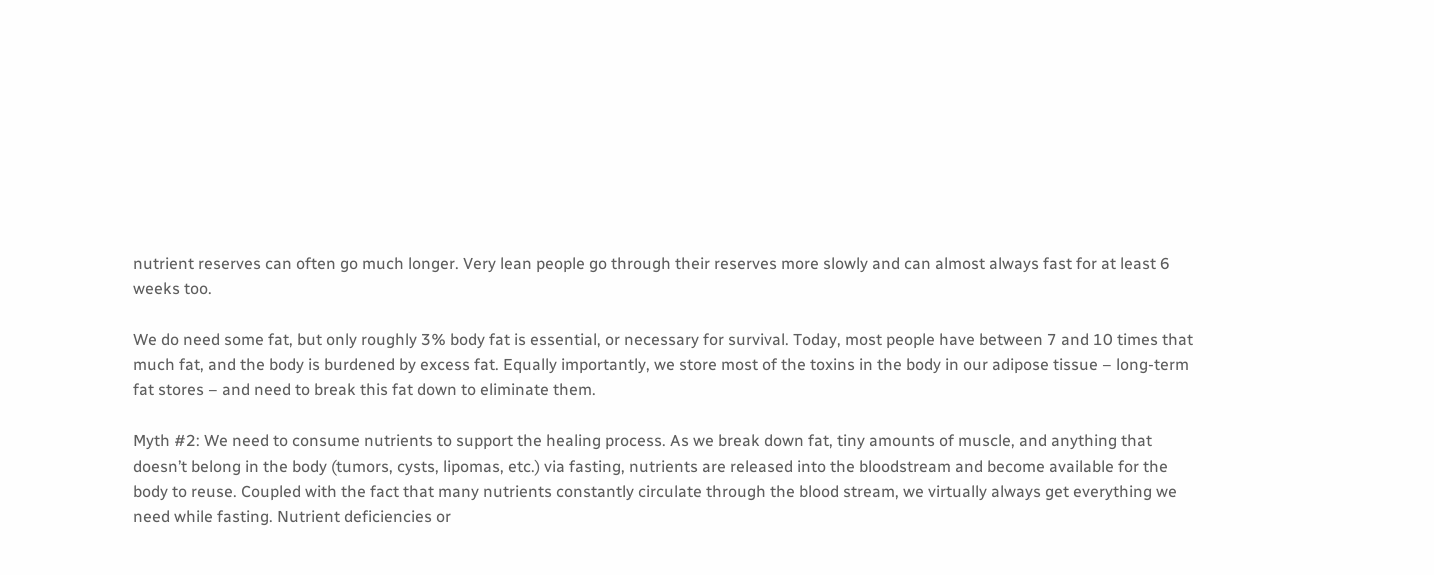nutrient reserves can often go much longer. Very lean people go through their reserves more slowly and can almost always fast for at least 6 weeks too.

We do need some fat, but only roughly 3% body fat is essential, or necessary for survival. Today, most people have between 7 and 10 times that much fat, and the body is burdened by excess fat. Equally importantly, we store most of the toxins in the body in our adipose tissue – long-term fat stores – and need to break this fat down to eliminate them.

Myth #2: We need to consume nutrients to support the healing process. As we break down fat, tiny amounts of muscle, and anything that doesn’t belong in the body (tumors, cysts, lipomas, etc.) via fasting, nutrients are released into the bloodstream and become available for the body to reuse. Coupled with the fact that many nutrients constantly circulate through the blood stream, we virtually always get everything we need while fasting. Nutrient deficiencies or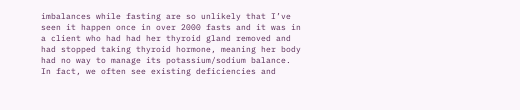imbalances while fasting are so unlikely that I’ve seen it happen once in over 2000 fasts and it was in a client who had had her thyroid gland removed and had stopped taking thyroid hormone, meaning her body had no way to manage its potassium/sodium balance. In fact, we often see existing deficiencies and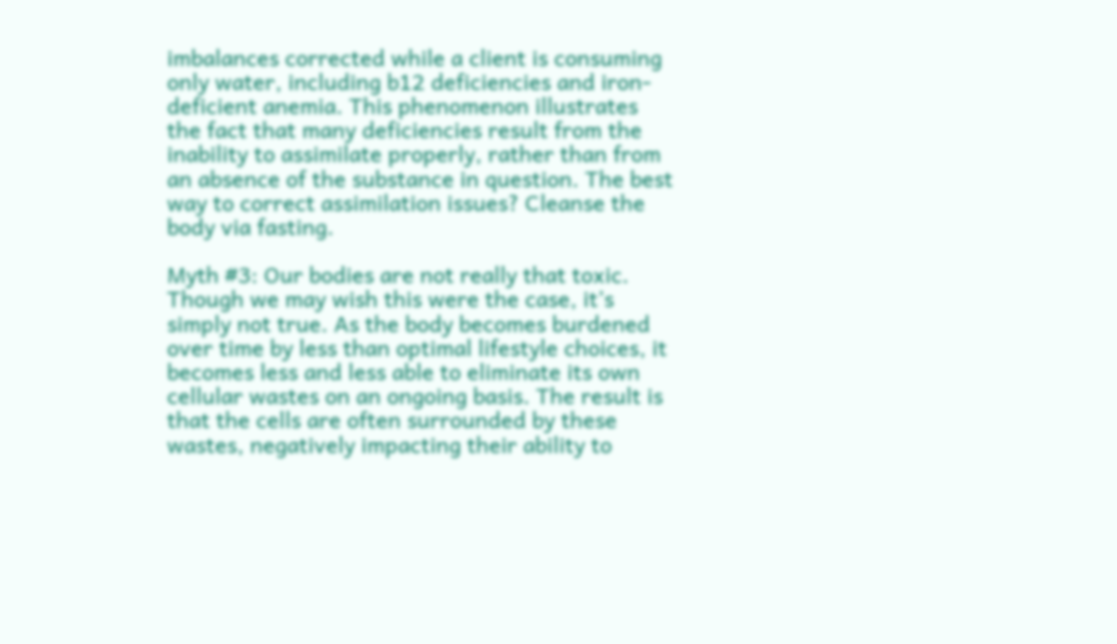imbalances corrected while a client is consuming only water, including b12 deficiencies and iron-deficient anemia. This phenomenon illustrates the fact that many deficiencies result from the inability to assimilate properly, rather than from an absence of the substance in question. The best way to correct assimilation issues? Cleanse the body via fasting.

Myth #3: Our bodies are not really that toxic. Though we may wish this were the case, it’s simply not true. As the body becomes burdened over time by less than optimal lifestyle choices, it becomes less and less able to eliminate its own cellular wastes on an ongoing basis. The result is that the cells are often surrounded by these wastes, negatively impacting their ability to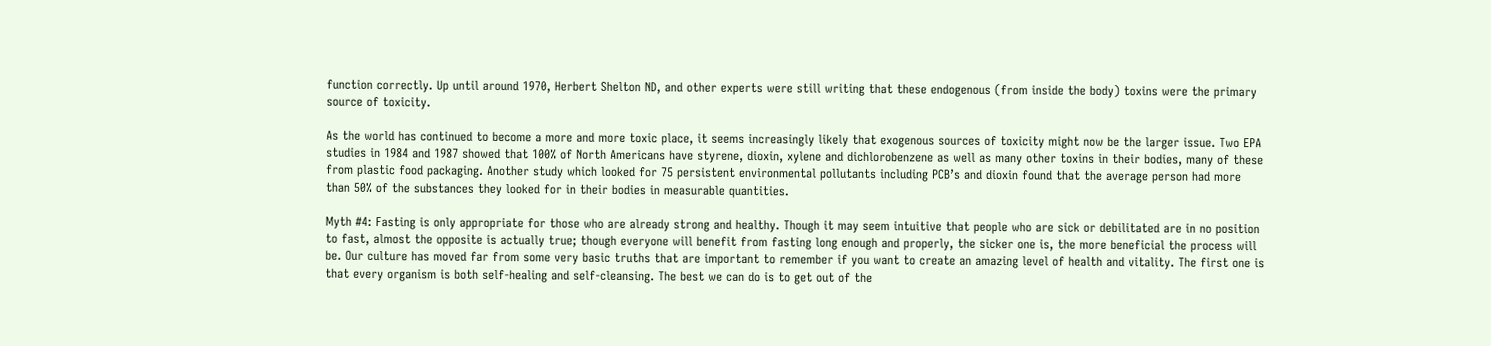function correctly. Up until around 1970, Herbert Shelton ND, and other experts were still writing that these endogenous (from inside the body) toxins were the primary source of toxicity.

As the world has continued to become a more and more toxic place, it seems increasingly likely that exogenous sources of toxicity might now be the larger issue. Two EPA studies in 1984 and 1987 showed that 100% of North Americans have styrene, dioxin, xylene and dichlorobenzene as well as many other toxins in their bodies, many of these from plastic food packaging. Another study which looked for 75 persistent environmental pollutants including PCB’s and dioxin found that the average person had more than 50% of the substances they looked for in their bodies in measurable quantities.

Myth #4: Fasting is only appropriate for those who are already strong and healthy. Though it may seem intuitive that people who are sick or debilitated are in no position to fast, almost the opposite is actually true; though everyone will benefit from fasting long enough and properly, the sicker one is, the more beneficial the process will be. Our culture has moved far from some very basic truths that are important to remember if you want to create an amazing level of health and vitality. The first one is that every organism is both self-healing and self-cleansing. The best we can do is to get out of the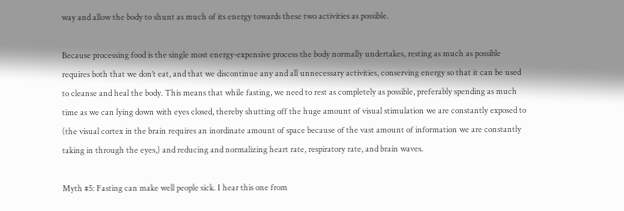way and allow the body to shunt as much of its energy towards these two activities as possible.

Because processing food is the single most energy-expensive process the body normally undertakes, resting as much as possible requires both that we don’t eat, and that we discontinue any and all unnecessary activities, conserving energy so that it can be used to cleanse and heal the body. This means that while fasting, we need to rest as completely as possible, preferably spending as much time as we can lying down with eyes closed, thereby shutting off the huge amount of visual stimulation we are constantly exposed to (the visual cortex in the brain requires an inordinate amount of space because of the vast amount of information we are constantly taking in through the eyes,) and reducing and normalizing heart rate, respiratory rate, and brain waves.

Myth #5: Fasting can make well people sick. I hear this one from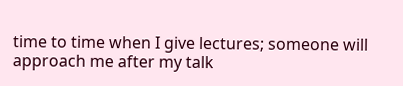time to time when I give lectures; someone will approach me after my talk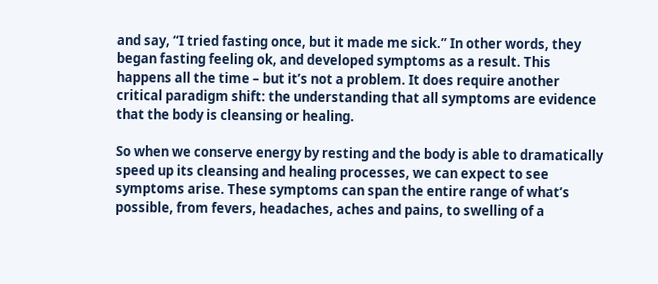and say, “I tried fasting once, but it made me sick.” In other words, they began fasting feeling ok, and developed symptoms as a result. This happens all the time – but it’s not a problem. It does require another critical paradigm shift: the understanding that all symptoms are evidence that the body is cleansing or healing.

So when we conserve energy by resting and the body is able to dramatically speed up its cleansing and healing processes, we can expect to see symptoms arise. These symptoms can span the entire range of what’s possible, from fevers, headaches, aches and pains, to swelling of a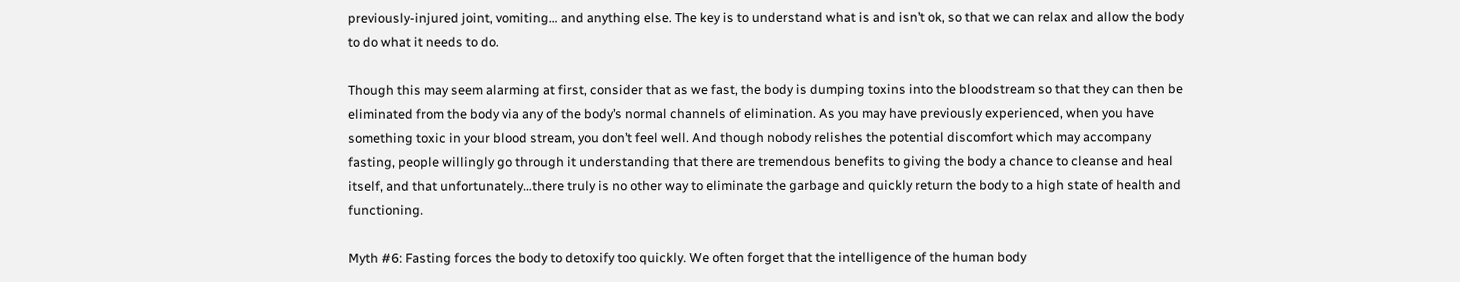previously-injured joint, vomiting… and anything else. The key is to understand what is and isn’t ok, so that we can relax and allow the body to do what it needs to do.

Though this may seem alarming at first, consider that as we fast, the body is dumping toxins into the bloodstream so that they can then be eliminated from the body via any of the body’s normal channels of elimination. As you may have previously experienced, when you have something toxic in your blood stream, you don’t feel well. And though nobody relishes the potential discomfort which may accompany fasting, people willingly go through it understanding that there are tremendous benefits to giving the body a chance to cleanse and heal itself, and that unfortunately…there truly is no other way to eliminate the garbage and quickly return the body to a high state of health and functioning.

Myth #6: Fasting forces the body to detoxify too quickly. We often forget that the intelligence of the human body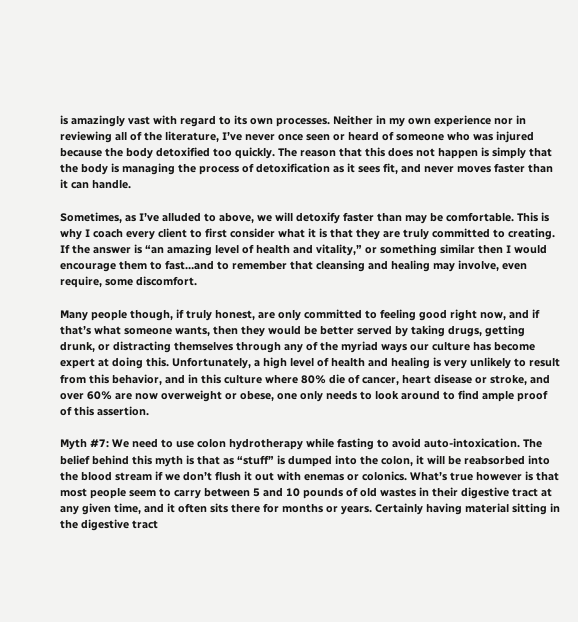is amazingly vast with regard to its own processes. Neither in my own experience nor in reviewing all of the literature, I’ve never once seen or heard of someone who was injured because the body detoxified too quickly. The reason that this does not happen is simply that the body is managing the process of detoxification as it sees fit, and never moves faster than it can handle.

Sometimes, as I’ve alluded to above, we will detoxify faster than may be comfortable. This is why I coach every client to first consider what it is that they are truly committed to creating. If the answer is “an amazing level of health and vitality,” or something similar then I would encourage them to fast…and to remember that cleansing and healing may involve, even require, some discomfort.

Many people though, if truly honest, are only committed to feeling good right now, and if that’s what someone wants, then they would be better served by taking drugs, getting drunk, or distracting themselves through any of the myriad ways our culture has become expert at doing this. Unfortunately, a high level of health and healing is very unlikely to result from this behavior, and in this culture where 80% die of cancer, heart disease or stroke, and over 60% are now overweight or obese, one only needs to look around to find ample proof of this assertion.

Myth #7: We need to use colon hydrotherapy while fasting to avoid auto-intoxication. The belief behind this myth is that as “stuff” is dumped into the colon, it will be reabsorbed into the blood stream if we don’t flush it out with enemas or colonics. What’s true however is that most people seem to carry between 5 and 10 pounds of old wastes in their digestive tract at any given time, and it often sits there for months or years. Certainly having material sitting in the digestive tract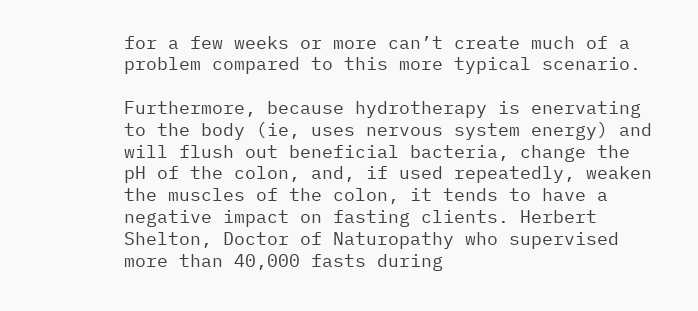for a few weeks or more can’t create much of a problem compared to this more typical scenario.

Furthermore, because hydrotherapy is enervating to the body (ie, uses nervous system energy) and will flush out beneficial bacteria, change the pH of the colon, and, if used repeatedly, weaken the muscles of the colon, it tends to have a negative impact on fasting clients. Herbert Shelton, Doctor of Naturopathy who supervised more than 40,000 fasts during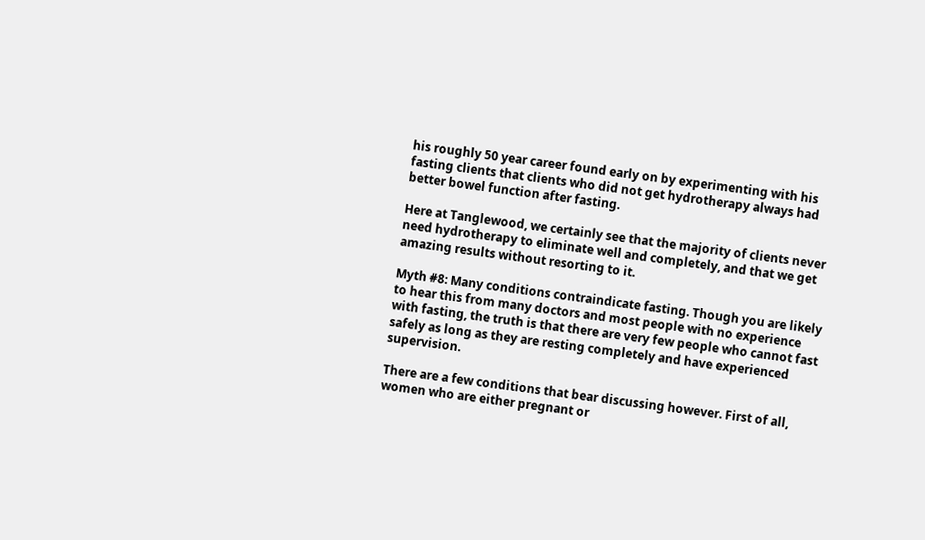his roughly 50 year career found early on by experimenting with his fasting clients that clients who did not get hydrotherapy always had better bowel function after fasting.

Here at Tanglewood, we certainly see that the majority of clients never need hydrotherapy to eliminate well and completely, and that we get amazing results without resorting to it.

Myth #8: Many conditions contraindicate fasting. Though you are likely to hear this from many doctors and most people with no experience with fasting, the truth is that there are very few people who cannot fast safely as long as they are resting completely and have experienced supervision.

There are a few conditions that bear discussing however. First of all, women who are either pregnant or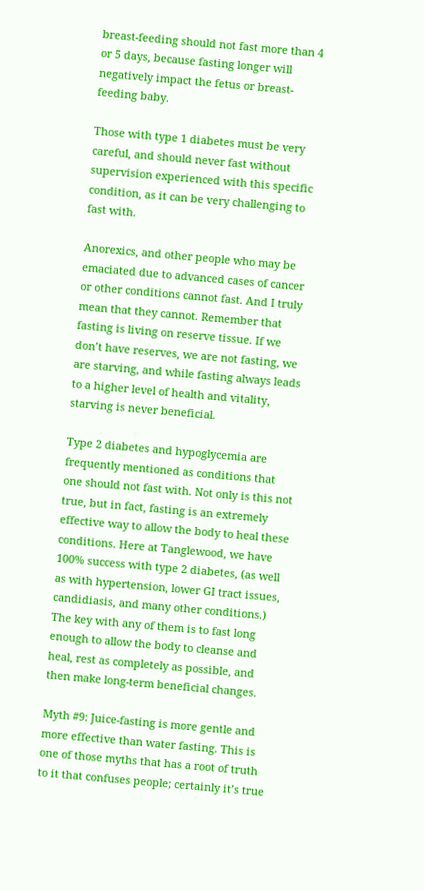breast-feeding should not fast more than 4 or 5 days, because fasting longer will negatively impact the fetus or breast-feeding baby.

Those with type 1 diabetes must be very careful, and should never fast without supervision experienced with this specific condition, as it can be very challenging to fast with.

Anorexics, and other people who may be emaciated due to advanced cases of cancer or other conditions cannot fast. And I truly mean that they cannot. Remember that fasting is living on reserve tissue. If we don’t have reserves, we are not fasting, we are starving, and while fasting always leads to a higher level of health and vitality, starving is never beneficial.

Type 2 diabetes and hypoglycemia are frequently mentioned as conditions that one should not fast with. Not only is this not true, but in fact, fasting is an extremely effective way to allow the body to heal these conditions. Here at Tanglewood, we have 100% success with type 2 diabetes, (as well as with hypertension, lower GI tract issues, candidiasis, and many other conditions.) The key with any of them is to fast long enough to allow the body to cleanse and heal, rest as completely as possible, and then make long-term beneficial changes.

Myth #9: Juice-fasting is more gentle and more effective than water fasting. This is one of those myths that has a root of truth to it that confuses people; certainly it’s true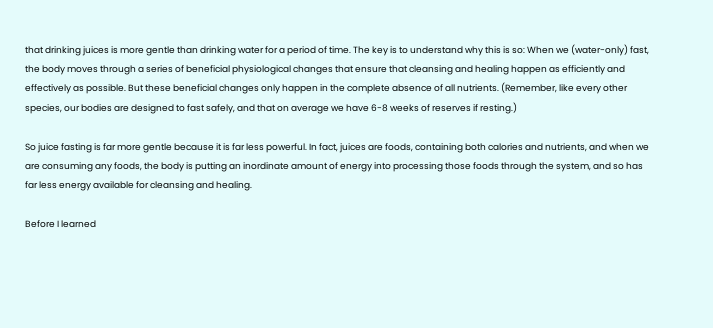that drinking juices is more gentle than drinking water for a period of time. The key is to understand why this is so: When we (water-only) fast, the body moves through a series of beneficial physiological changes that ensure that cleansing and healing happen as efficiently and effectively as possible. But these beneficial changes only happen in the complete absence of all nutrients. (Remember, like every other species, our bodies are designed to fast safely, and that on average we have 6-8 weeks of reserves if resting.)

So juice fasting is far more gentle because it is far less powerful. In fact, juices are foods, containing both calories and nutrients, and when we are consuming any foods, the body is putting an inordinate amount of energy into processing those foods through the system, and so has far less energy available for cleansing and healing.

Before I learned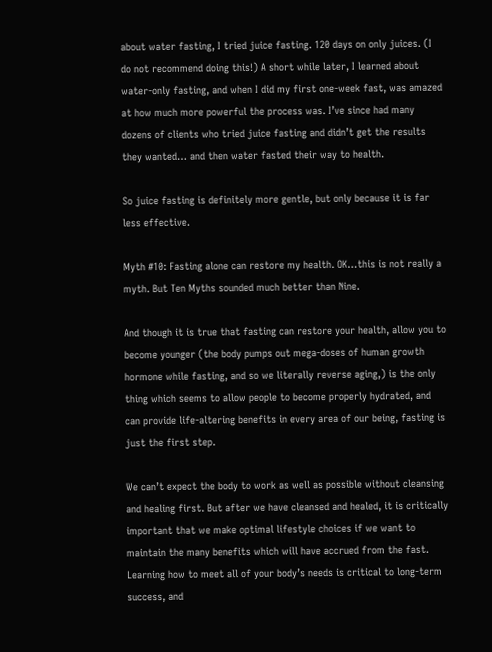about water fasting, I tried juice fasting. 120 days on only juices. (I do not recommend doing this!) A short while later, I learned about water-only fasting, and when I did my first one-week fast, was amazed at how much more powerful the process was. I’ve since had many dozens of clients who tried juice fasting and didn’t get the results they wanted… and then water fasted their way to health.

So juice fasting is definitely more gentle, but only because it is far less effective.

Myth #10: Fasting alone can restore my health. OK…this is not really a myth. But Ten Myths sounded much better than Nine.

And though it is true that fasting can restore your health, allow you to become younger (the body pumps out mega-doses of human growth hormone while fasting, and so we literally reverse aging,) is the only thing which seems to allow people to become properly hydrated, and can provide life-altering benefits in every area of our being, fasting is just the first step.

We can’t expect the body to work as well as possible without cleansing and healing first. But after we have cleansed and healed, it is critically important that we make optimal lifestyle choices if we want to maintain the many benefits which will have accrued from the fast. Learning how to meet all of your body’s needs is critical to long-term success, and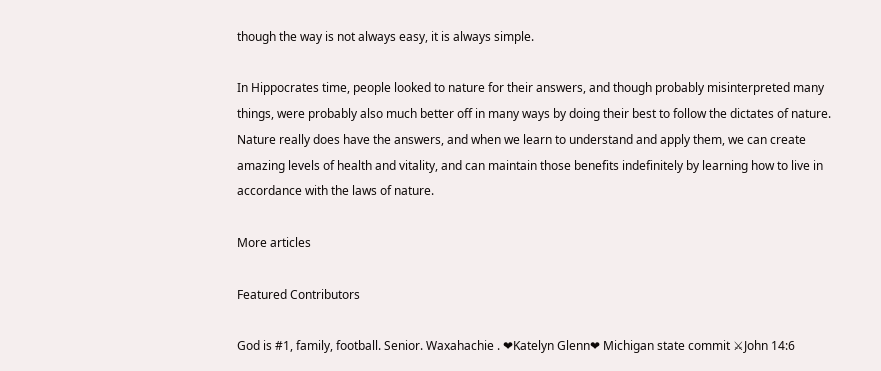though the way is not always easy, it is always simple.

In Hippocrates time, people looked to nature for their answers, and though probably misinterpreted many things, were probably also much better off in many ways by doing their best to follow the dictates of nature. Nature really does have the answers, and when we learn to understand and apply them, we can create amazing levels of health and vitality, and can maintain those benefits indefinitely by learning how to live in accordance with the laws of nature.

More articles

Featured Contributors

God is #1, family, football. Senior. Waxahachie . ❤Katelyn Glenn❤ Michigan state commit ⚔John 14:6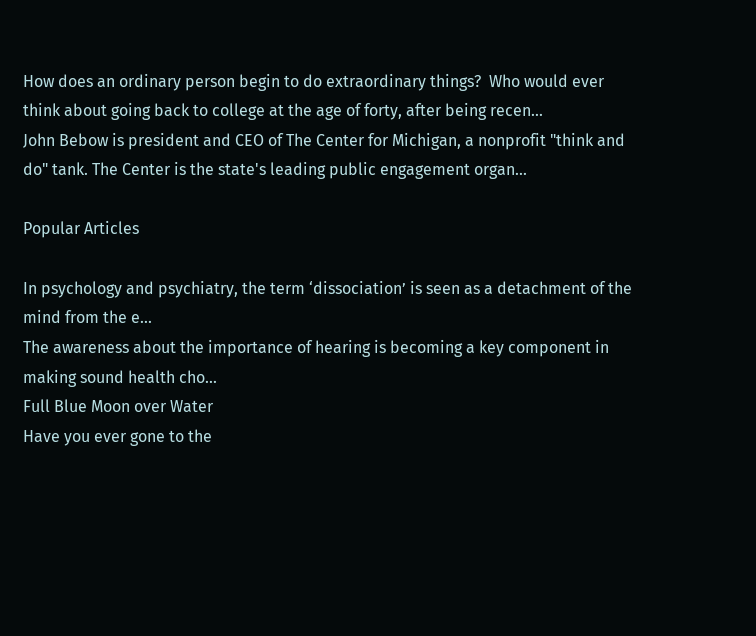How does an ordinary person begin to do extraordinary things?  Who would ever think about going back to college at the age of forty, after being recen...
John Bebow is president and CEO of The Center for Michigan, a nonprofit "think and do" tank. The Center is the state's leading public engagement organ...

Popular Articles

In psychology and psychiatry, the term ‘dissociation’ is seen as a detachment of the mind from the e...
The awareness about the importance of hearing is becoming a key component in making sound health cho...
Full Blue Moon over Water
Have you ever gone to the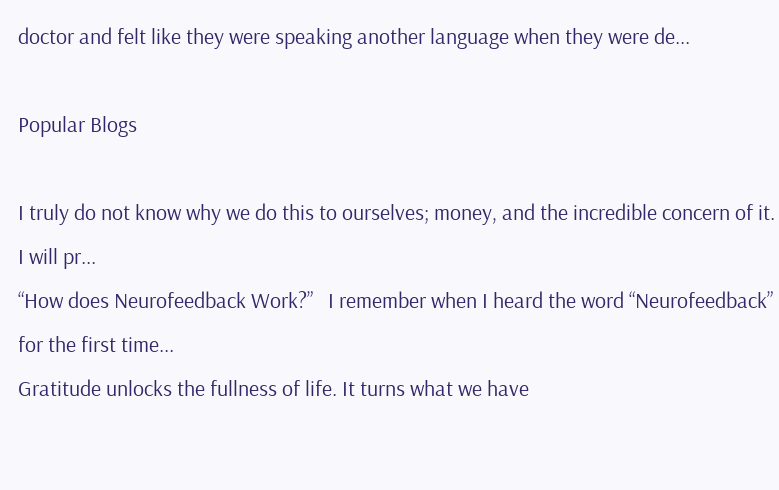doctor and felt like they were speaking another language when they were de...

Popular Blogs

I truly do not know why we do this to ourselves; money, and the incredible concern of it.  I will pr...
“How does Neurofeedback Work?”   I remember when I heard the word “Neurofeedback” for the first time...
Gratitude unlocks the fullness of life. It turns what we have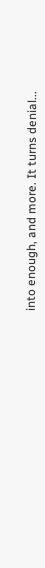into enough, and more. It turns denial...